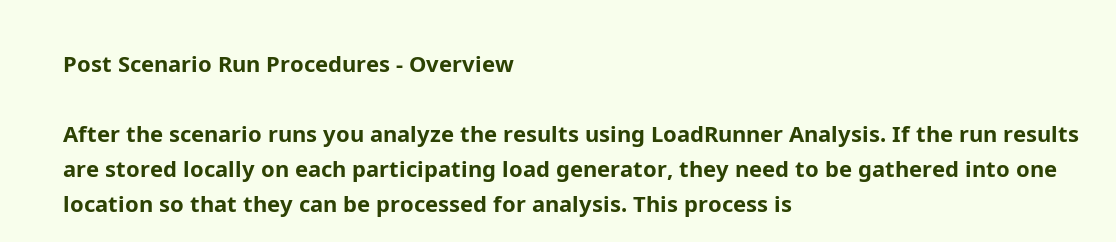Post Scenario Run Procedures - Overview

After the scenario runs you analyze the results using LoadRunner Analysis. If the run results are stored locally on each participating load generator, they need to be gathered into one location so that they can be processed for analysis. This process is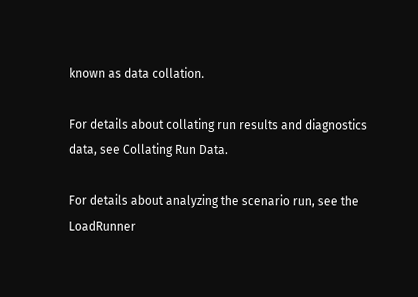known as data collation.

For details about collating run results and diagnostics data, see Collating Run Data.

For details about analyzing the scenario run, see the LoadRunner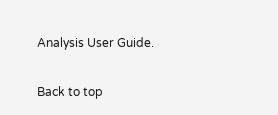Analysis User Guide.

Back to top